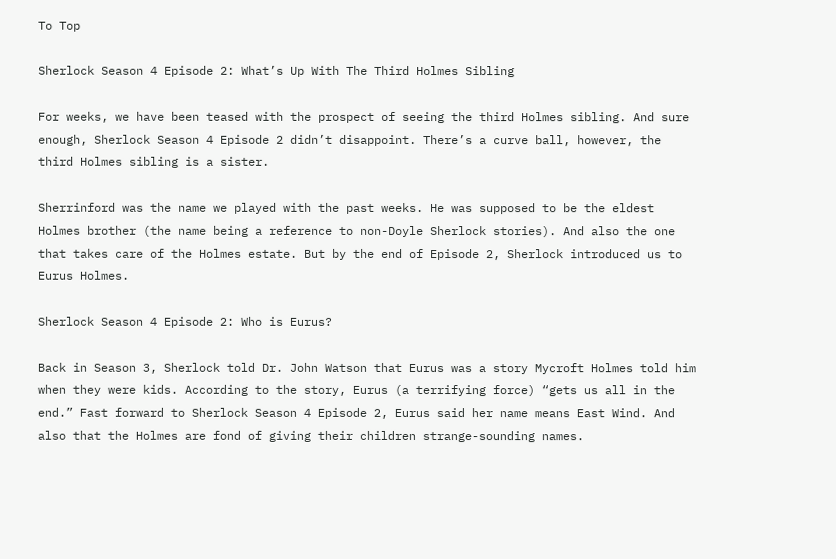To Top

Sherlock Season 4 Episode 2: What’s Up With The Third Holmes Sibling

For weeks, we have been teased with the prospect of seeing the third Holmes sibling. And sure enough, Sherlock Season 4 Episode 2 didn’t disappoint. There’s a curve ball, however, the third Holmes sibling is a sister.

Sherrinford was the name we played with the past weeks. He was supposed to be the eldest Holmes brother (the name being a reference to non-Doyle Sherlock stories). And also the one that takes care of the Holmes estate. But by the end of Episode 2, Sherlock introduced us to Eurus Holmes.

Sherlock Season 4 Episode 2: Who is Eurus?

Back in Season 3, Sherlock told Dr. John Watson that Eurus was a story Mycroft Holmes told him when they were kids. According to the story, Eurus (a terrifying force) “gets us all in the end.” Fast forward to Sherlock Season 4 Episode 2, Eurus said her name means East Wind. And also that the Holmes are fond of giving their children strange-sounding names.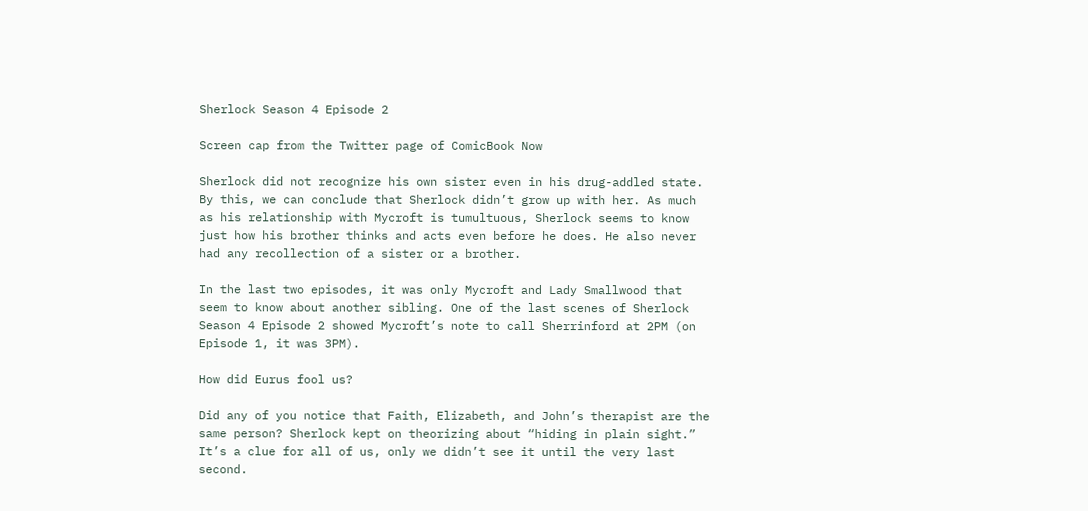Sherlock Season 4 Episode 2

Screen cap from the Twitter page of ComicBook Now

Sherlock did not recognize his own sister even in his drug-addled state. By this, we can conclude that Sherlock didn’t grow up with her. As much as his relationship with Mycroft is tumultuous, Sherlock seems to know just how his brother thinks and acts even before he does. He also never had any recollection of a sister or a brother.

In the last two episodes, it was only Mycroft and Lady Smallwood that seem to know about another sibling. One of the last scenes of Sherlock Season 4 Episode 2 showed Mycroft’s note to call Sherrinford at 2PM (on Episode 1, it was 3PM).

How did Eurus fool us?

Did any of you notice that Faith, Elizabeth, and John’s therapist are the same person? Sherlock kept on theorizing about “hiding in plain sight.” It’s a clue for all of us, only we didn’t see it until the very last second.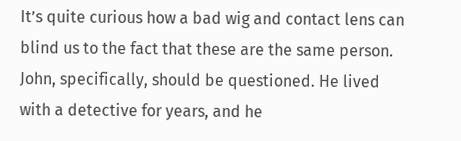It’s quite curious how a bad wig and contact lens can blind us to the fact that these are the same person. John, specifically, should be questioned. He lived with a detective for years, and he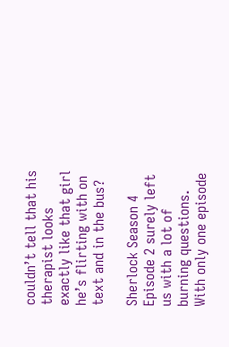couldn’t tell that his therapist looks exactly like that girl he’s flirting with on text and in the bus?

Sherlock Season 4 Episode 2 surely left us with a lot of burning questions. With only one episode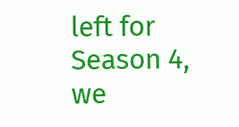left for Season 4, we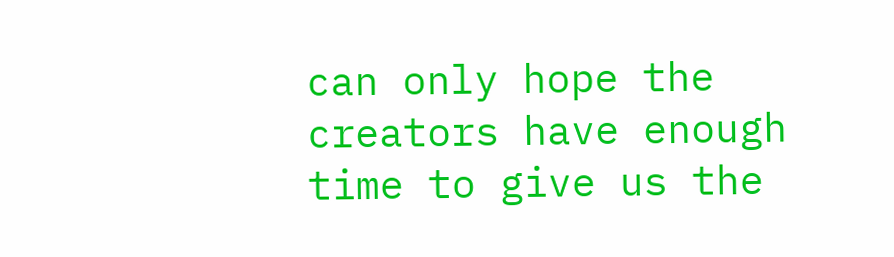can only hope the creators have enough time to give us the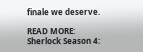finale we deserve.

READ MORE: Sherlock Season 4: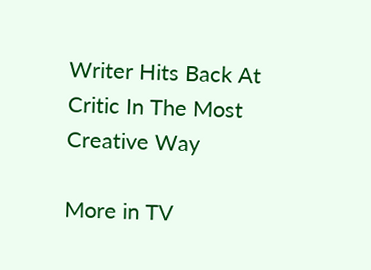Writer Hits Back At Critic In The Most Creative Way

More in TV